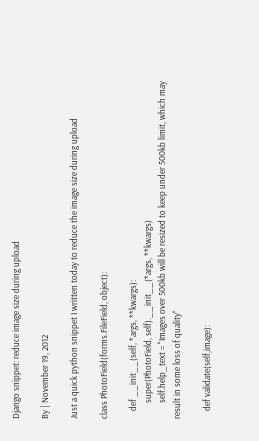Django snippet: reduce image size during upload

By | November 19, 2012

Just a quick python snippet I written today to reduce the image size during upload

class PhotoField(forms.FileField, object):

    def __init__(self, *args, **kwargs):
        super(PhotoField, self).__init__(*args, **kwargs)
        self.help_text = "Images over 500kb will be resized to keep under 500kb limit, which may result in some loss of quality"

    def validate(self,image):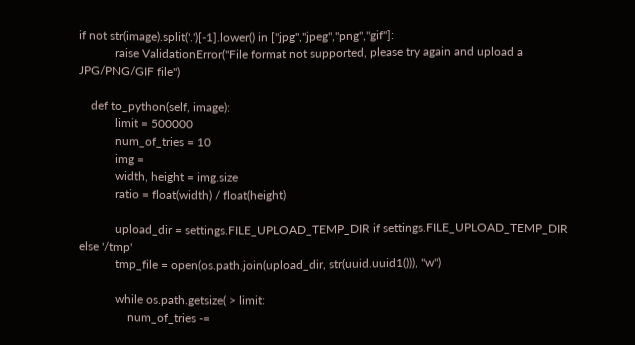if not str(image).split('.')[-1].lower() in ["jpg","jpeg","png","gif"]:
            raise ValidationError("File format not supported, please try again and upload a JPG/PNG/GIF file")

    def to_python(self, image):
            limit = 500000
            num_of_tries = 10
            img =
            width, height = img.size
            ratio = float(width) / float(height)

            upload_dir = settings.FILE_UPLOAD_TEMP_DIR if settings.FILE_UPLOAD_TEMP_DIR else '/tmp'
            tmp_file = open(os.path.join(upload_dir, str(uuid.uuid1())), "w")

            while os.path.getsize( > limit:
                num_of_tries -=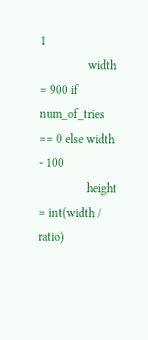1
                width = 900 if num_of_tries == 0 else width - 100
                height = int(width / ratio)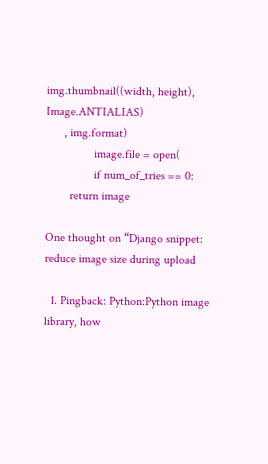img.thumbnail((width, height), Image.ANTIALIAS)
      , img.format)
                image.file = open(
                if num_of_tries == 0:
        return image

One thought on “Django snippet: reduce image size during upload

  1. Pingback: Python:Python image library, how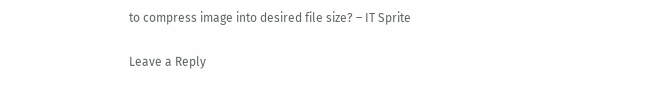to compress image into desired file size? – IT Sprite

Leave a Reply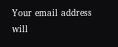Your email address will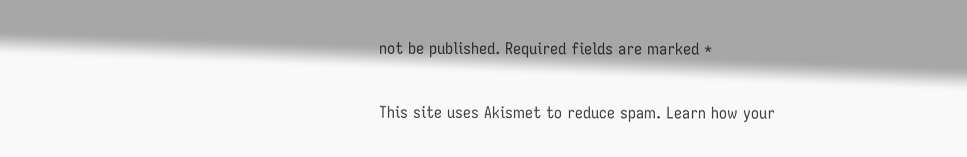not be published. Required fields are marked *

This site uses Akismet to reduce spam. Learn how your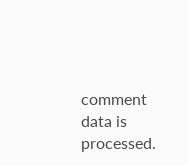comment data is processed.